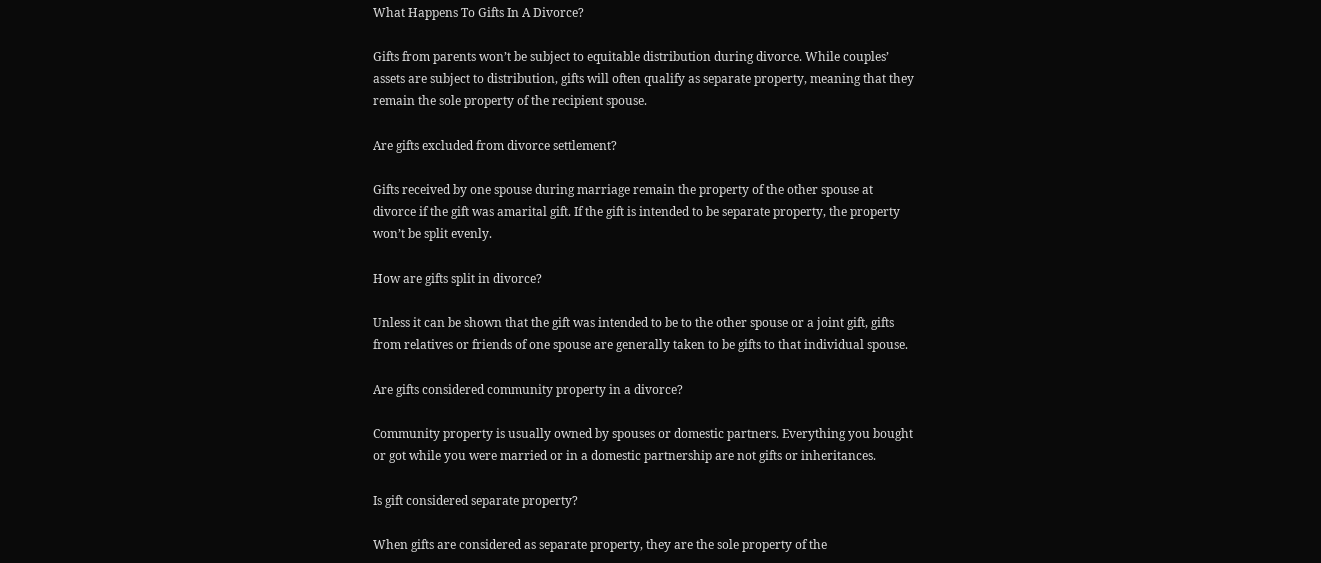What Happens To Gifts In A Divorce?

Gifts from parents won’t be subject to equitable distribution during divorce. While couples’ assets are subject to distribution, gifts will often qualify as separate property, meaning that they remain the sole property of the recipient spouse.

Are gifts excluded from divorce settlement?

Gifts received by one spouse during marriage remain the property of the other spouse at divorce if the gift was amarital gift. If the gift is intended to be separate property, the property won’t be split evenly.

How are gifts split in divorce?

Unless it can be shown that the gift was intended to be to the other spouse or a joint gift, gifts from relatives or friends of one spouse are generally taken to be gifts to that individual spouse.

Are gifts considered community property in a divorce?

Community property is usually owned by spouses or domestic partners. Everything you bought or got while you were married or in a domestic partnership are not gifts or inheritances.

Is gift considered separate property?

When gifts are considered as separate property, they are the sole property of the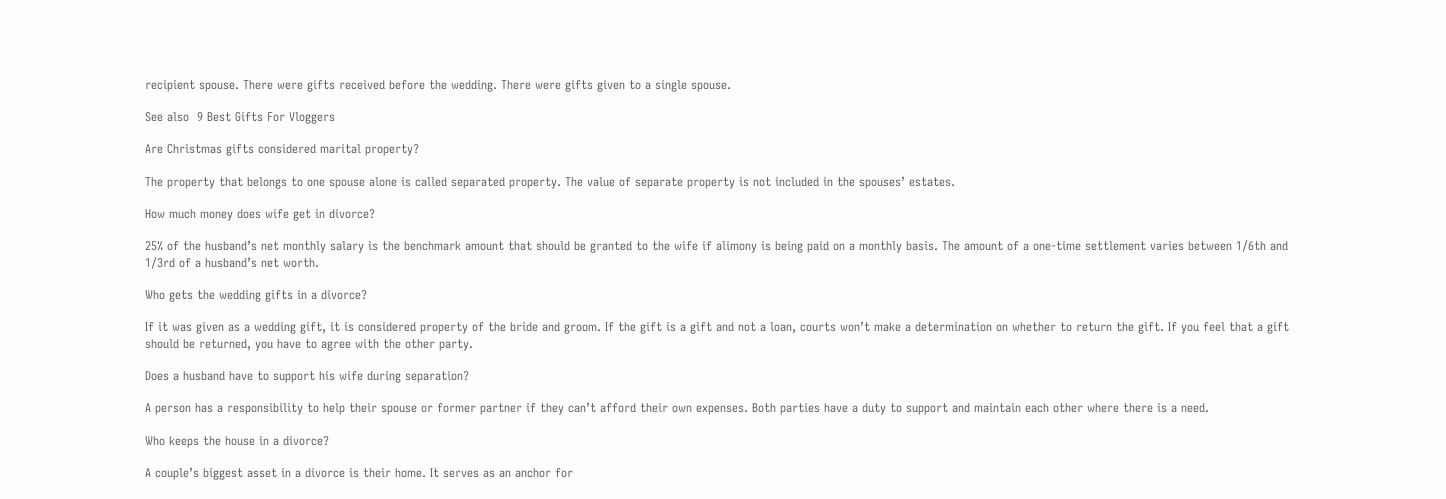recipient spouse. There were gifts received before the wedding. There were gifts given to a single spouse.

See also  9 Best Gifts For Vloggers

Are Christmas gifts considered marital property?

The property that belongs to one spouse alone is called separated property. The value of separate property is not included in the spouses’ estates.

How much money does wife get in divorce?

25% of the husband’s net monthly salary is the benchmark amount that should be granted to the wife if alimony is being paid on a monthly basis. The amount of a one-time settlement varies between 1/6th and 1/3rd of a husband’s net worth.

Who gets the wedding gifts in a divorce?

If it was given as a wedding gift, it is considered property of the bride and groom. If the gift is a gift and not a loan, courts won’t make a determination on whether to return the gift. If you feel that a gift should be returned, you have to agree with the other party.

Does a husband have to support his wife during separation?

A person has a responsibility to help their spouse or former partner if they can’t afford their own expenses. Both parties have a duty to support and maintain each other where there is a need.

Who keeps the house in a divorce?

A couple’s biggest asset in a divorce is their home. It serves as an anchor for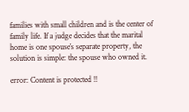families with small children and is the center of family life. If a judge decides that the marital home is one spouse’s separate property, the solution is simple: the spouse who owned it.

error: Content is protected !!